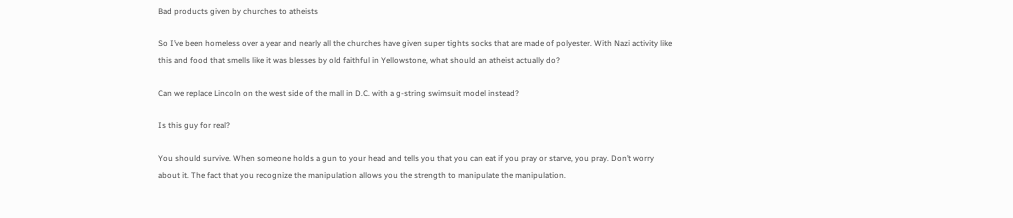Bad products given by churches to atheists

So I’ve been homeless over a year and nearly all the churches have given super tights socks that are made of polyester. With Nazi activity like this and food that smells like it was blesses by old faithful in Yellowstone, what should an atheist actually do?

Can we replace Lincoln on the west side of the mall in D.C. with a g-string swimsuit model instead?

Is this guy for real?

You should survive. When someone holds a gun to your head and tells you that you can eat if you pray or starve, you pray. Don’t worry about it. The fact that you recognize the manipulation allows you the strength to manipulate the manipulation.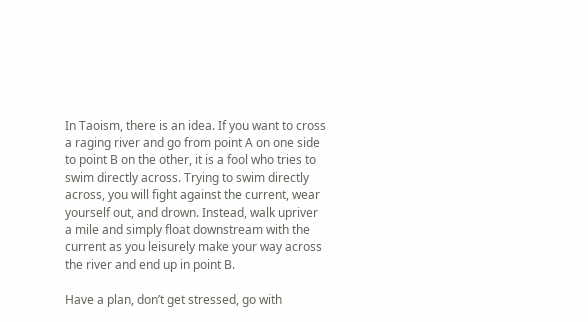In Taoism, there is an idea. If you want to cross a raging river and go from point A on one side to point B on the other, it is a fool who tries to swim directly across. Trying to swim directly across, you will fight against the current, wear yourself out, and drown. Instead, walk upriver a mile and simply float downstream with the current as you leisurely make your way across the river and end up in point B.

Have a plan, don’t get stressed, go with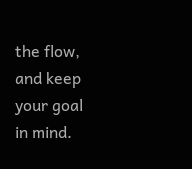the flow, and keep your goal in mind.